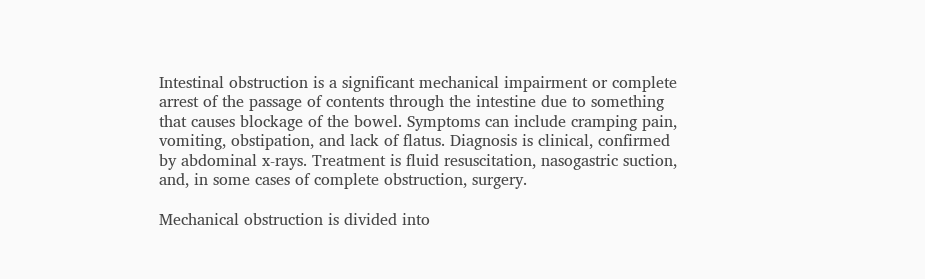Intestinal obstruction is a significant mechanical impairment or complete arrest of the passage of contents through the intestine due to something that causes blockage of the bowel. Symptoms can include cramping pain, vomiting, obstipation, and lack of flatus. Diagnosis is clinical, confirmed by abdominal x-rays. Treatment is fluid resuscitation, nasogastric suction, and, in some cases of complete obstruction, surgery.

Mechanical obstruction is divided into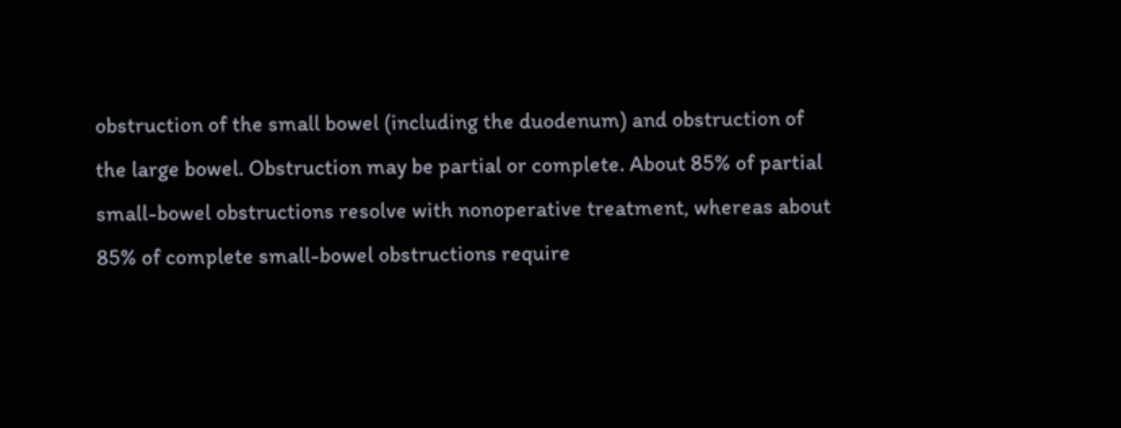obstruction of the small bowel (including the duodenum) and obstruction of the large bowel. Obstruction may be partial or complete. About 85% of partial small-bowel obstructions resolve with nonoperative treatment, whereas about 85% of complete small-bowel obstructions require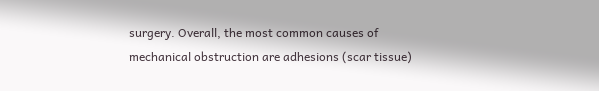surgery. Overall, the most common causes of mechanical obstruction are adhesions (scar tissue)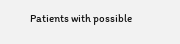Patients with possible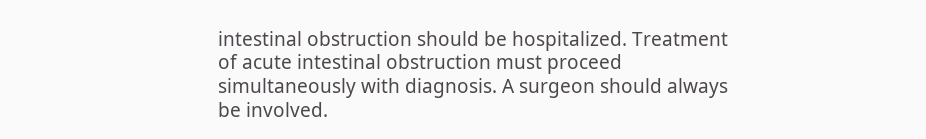intestinal obstruction should be hospitalized. Treatment of acute intestinal obstruction must proceed simultaneously with diagnosis. A surgeon should always be involved.